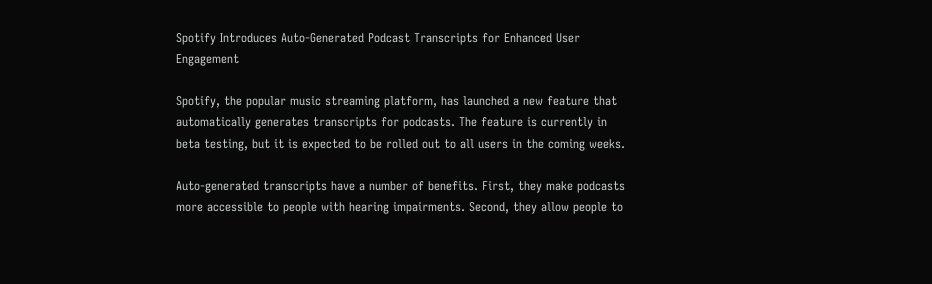Spotify Introduces Auto-Generated Podcast Transcripts for Enhanced User Engagement

Spotify, the popular music streaming platform, has launched a new feature that automatically generates transcripts for podcasts. The feature is currently in beta testing, but it is expected to be rolled out to all users in the coming weeks.

Auto-generated transcripts have a number of benefits. First, they make podcasts more accessible to people with hearing impairments. Second, they allow people to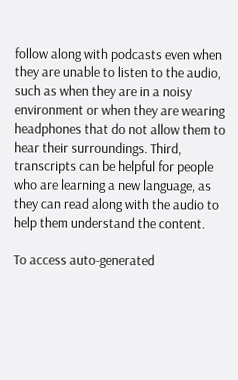follow along with podcasts even when they are unable to listen to the audio, such as when they are in a noisy environment or when they are wearing headphones that do not allow them to hear their surroundings. Third, transcripts can be helpful for people who are learning a new language, as they can read along with the audio to help them understand the content.

To access auto-generated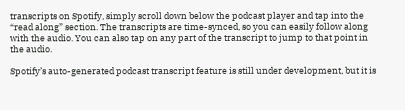transcripts on Spotify, simply scroll down below the podcast player and tap into the “read along” section. The transcripts are time-synced, so you can easily follow along with the audio. You can also tap on any part of the transcript to jump to that point in the audio.

Spotify’s auto-generated podcast transcript feature is still under development, but it is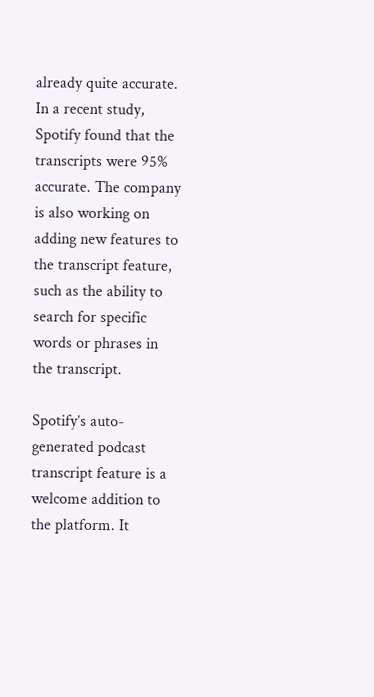already quite accurate. In a recent study, Spotify found that the transcripts were 95% accurate. The company is also working on adding new features to the transcript feature, such as the ability to search for specific words or phrases in the transcript.

Spotify’s auto-generated podcast transcript feature is a welcome addition to the platform. It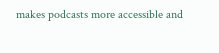makes podcasts more accessible and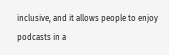inclusive, and it allows people to enjoy podcasts in a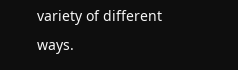variety of different ways.